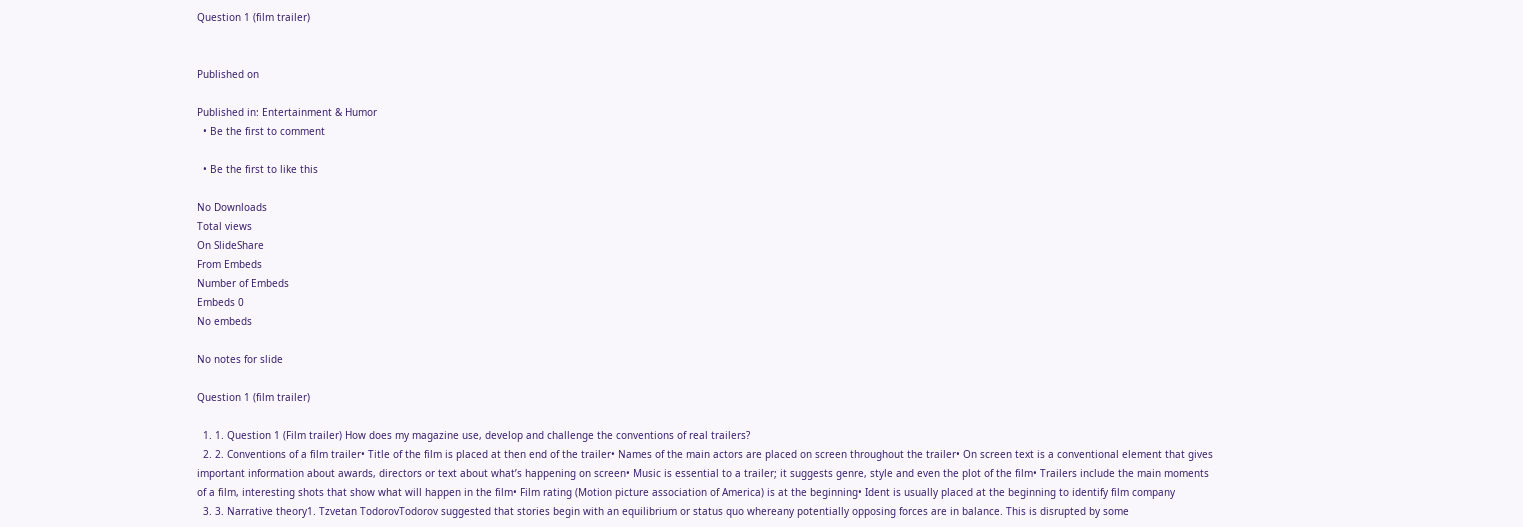Question 1 (film trailer)


Published on

Published in: Entertainment & Humor
  • Be the first to comment

  • Be the first to like this

No Downloads
Total views
On SlideShare
From Embeds
Number of Embeds
Embeds 0
No embeds

No notes for slide

Question 1 (film trailer)

  1. 1. Question 1 (Film trailer) How does my magazine use, develop and challenge the conventions of real trailers?
  2. 2. Conventions of a film trailer• Title of the film is placed at then end of the trailer• Names of the main actors are placed on screen throughout the trailer• On screen text is a conventional element that gives important information about awards, directors or text about what’s happening on screen• Music is essential to a trailer; it suggests genre, style and even the plot of the film• Trailers include the main moments of a film, interesting shots that show what will happen in the film• Film rating (Motion picture association of America) is at the beginning• Ident is usually placed at the beginning to identify film company
  3. 3. Narrative theory1. Tzvetan TodorovTodorov suggested that stories begin with an equilibrium or status quo whereany potentially opposing forces are in balance. This is disrupted by some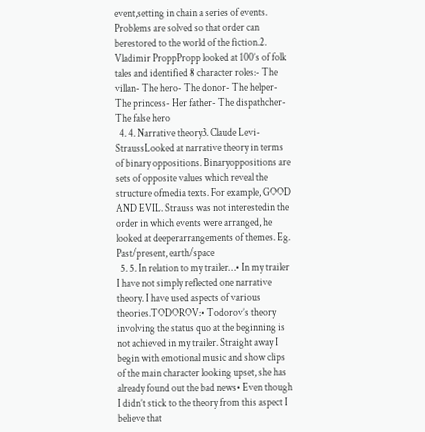event,setting in chain a series of events. Problems are solved so that order can berestored to the world of the fiction.2. Vladimir ProppPropp looked at 100’s of folk tales and identified 8 character roles:- The villan- The hero- The donor- The helper- The princess- Her father- The dispathcher- The false hero
  4. 4. Narrative theory3. Claude Levi- StraussLooked at narrative theory in terms of binary oppositions. Binaryoppositions are sets of opposite values which reveal the structure ofmedia texts. For example, GOOD AND EVIL. Strauss was not interestedin the order in which events were arranged, he looked at deeperarrangements of themes. Eg. Past/present, earth/space
  5. 5. In relation to my trailer…• In my trailer I have not simply reflected one narrative theory. I have used aspects of various theories.TODOROV:• Todorov’s theory involving the status quo at the beginning is not achieved in my trailer. Straight away I begin with emotional music and show clips of the main character looking upset, she has already found out the bad news• Even though I didn’t stick to the theory from this aspect I believe that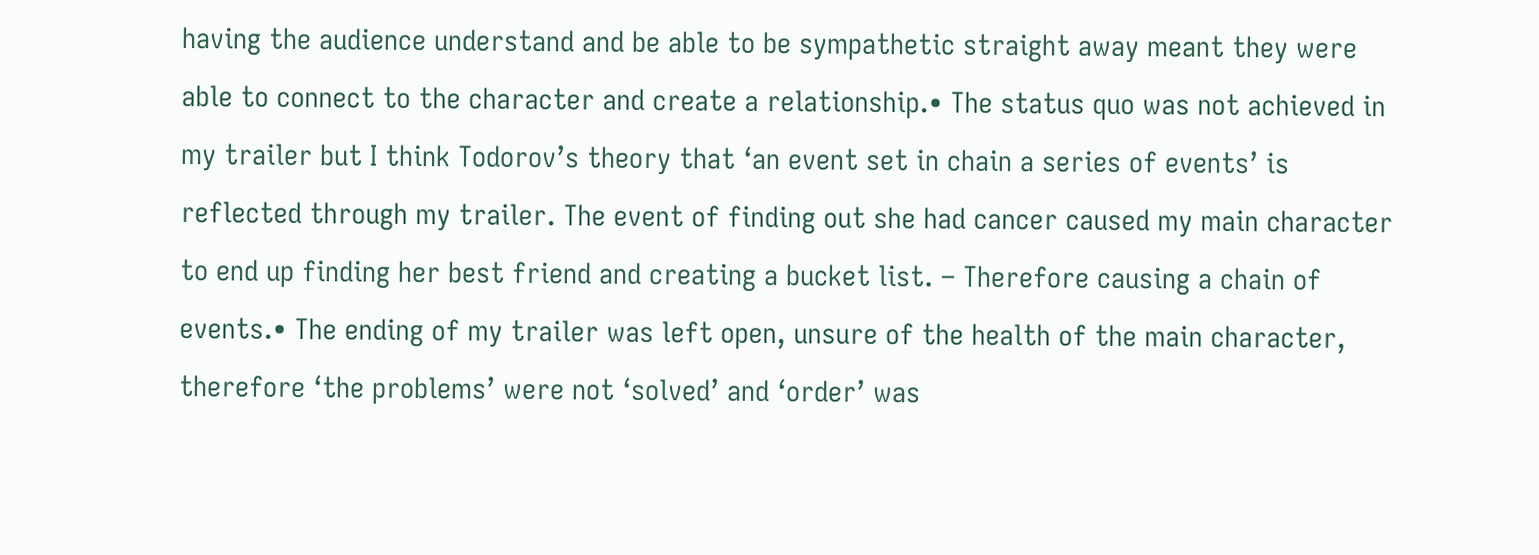having the audience understand and be able to be sympathetic straight away meant they were able to connect to the character and create a relationship.• The status quo was not achieved in my trailer but I think Todorov’s theory that ‘an event set in chain a series of events’ is reflected through my trailer. The event of finding out she had cancer caused my main character to end up finding her best friend and creating a bucket list. – Therefore causing a chain of events.• The ending of my trailer was left open, unsure of the health of the main character, therefore ‘the problems’ were not ‘solved’ and ‘order’ was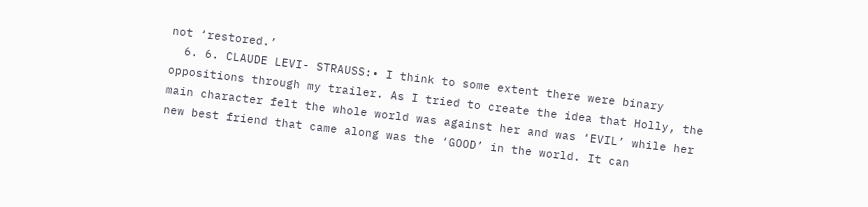not ‘restored.’
  6. 6. CLAUDE LEVI- STRAUSS:• I think to some extent there were binary oppositions through my trailer. As I tried to create the idea that Holly, the main character felt the whole world was against her and was ‘EVIL’ while her new best friend that came along was the ‘GOOD’ in the world. It can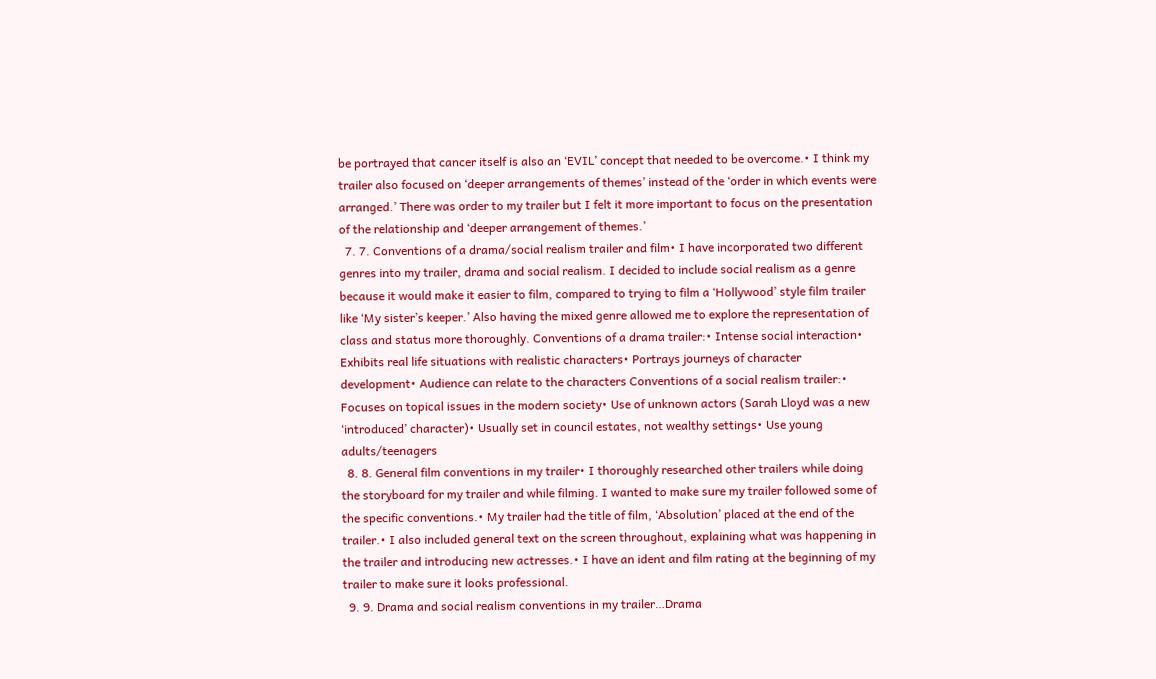be portrayed that cancer itself is also an ‘EVIL’ concept that needed to be overcome.• I think my trailer also focused on ‘deeper arrangements of themes’ instead of the ‘order in which events were arranged.’ There was order to my trailer but I felt it more important to focus on the presentation of the relationship and ‘deeper arrangement of themes.’
  7. 7. Conventions of a drama/social realism trailer and film• I have incorporated two different genres into my trailer, drama and social realism. I decided to include social realism as a genre because it would make it easier to film, compared to trying to film a ‘Hollywood’ style film trailer like ‘My sister’s keeper.’ Also having the mixed genre allowed me to explore the representation of class and status more thoroughly. Conventions of a drama trailer:• Intense social interaction• Exhibits real life situations with realistic characters• Portrays journeys of character development• Audience can relate to the characters Conventions of a social realism trailer:• Focuses on topical issues in the modern society• Use of unknown actors (Sarah Lloyd was a new ‘introduced’ character)• Usually set in council estates, not wealthy settings• Use young adults/teenagers
  8. 8. General film conventions in my trailer• I thoroughly researched other trailers while doing the storyboard for my trailer and while filming. I wanted to make sure my trailer followed some of the specific conventions.• My trailer had the title of film, ‘Absolution’ placed at the end of the trailer.• I also included general text on the screen throughout, explaining what was happening in the trailer and introducing new actresses.• I have an ident and film rating at the beginning of my trailer to make sure it looks professional.
  9. 9. Drama and social realism conventions in my trailer…Drama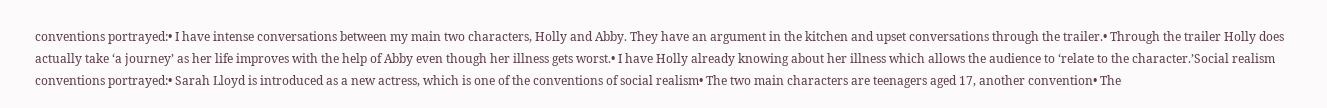conventions portrayed:• I have intense conversations between my main two characters, Holly and Abby. They have an argument in the kitchen and upset conversations through the trailer.• Through the trailer Holly does actually take ‘a journey’ as her life improves with the help of Abby even though her illness gets worst.• I have Holly already knowing about her illness which allows the audience to ‘relate to the character.’Social realism conventions portrayed:• Sarah Lloyd is introduced as a new actress, which is one of the conventions of social realism• The two main characters are teenagers aged 17, another convention• The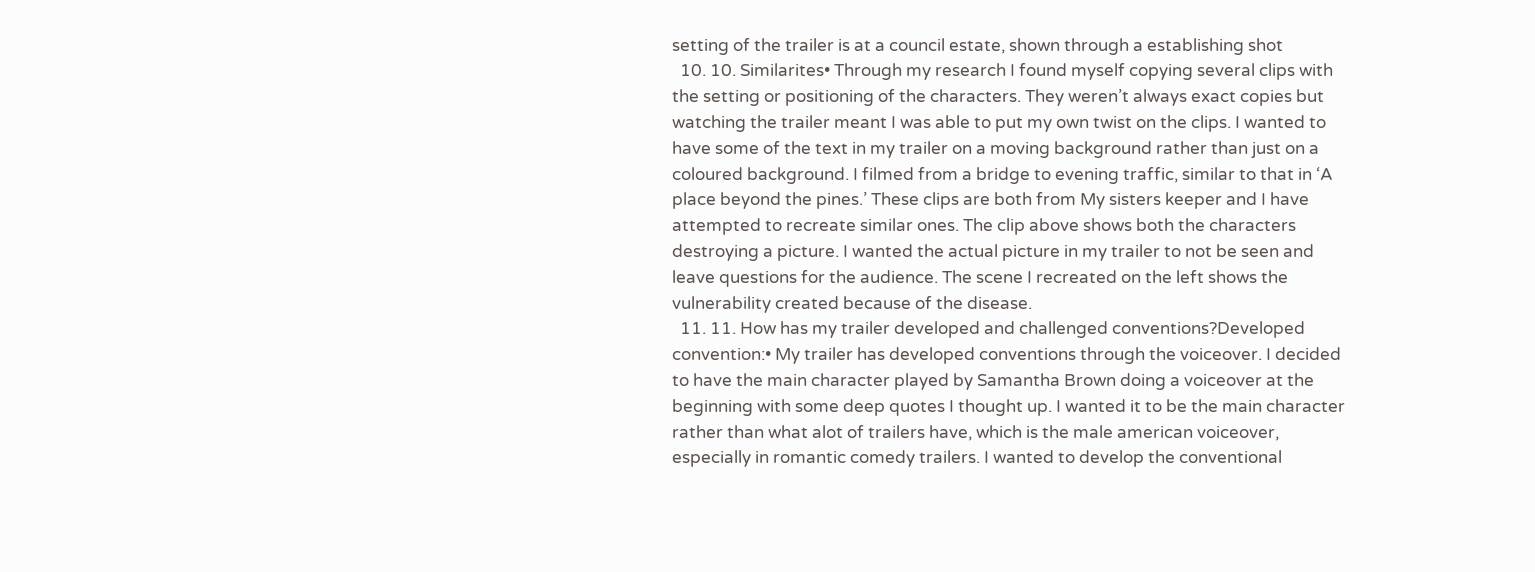setting of the trailer is at a council estate, shown through a establishing shot
  10. 10. Similarites• Through my research I found myself copying several clips with the setting or positioning of the characters. They weren’t always exact copies but watching the trailer meant I was able to put my own twist on the clips. I wanted to have some of the text in my trailer on a moving background rather than just on a coloured background. I filmed from a bridge to evening traffic, similar to that in ‘A place beyond the pines.’ These clips are both from My sisters keeper and I have attempted to recreate similar ones. The clip above shows both the characters destroying a picture. I wanted the actual picture in my trailer to not be seen and leave questions for the audience. The scene I recreated on the left shows the vulnerability created because of the disease.
  11. 11. How has my trailer developed and challenged conventions?Developed convention:• My trailer has developed conventions through the voiceover. I decided to have the main character played by Samantha Brown doing a voiceover at the beginning with some deep quotes I thought up. I wanted it to be the main character rather than what alot of trailers have, which is the male american voiceover, especially in romantic comedy trailers. I wanted to develop the conventional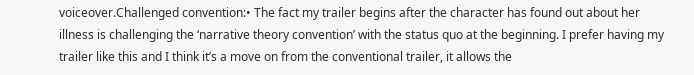voiceover.Challenged convention:• The fact my trailer begins after the character has found out about her illness is challenging the ‘narrative theory convention’ with the status quo at the beginning. I prefer having my trailer like this and I think it’s a move on from the conventional trailer, it allows the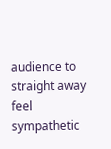audience to straight away feel sympathetic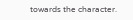towards the character.